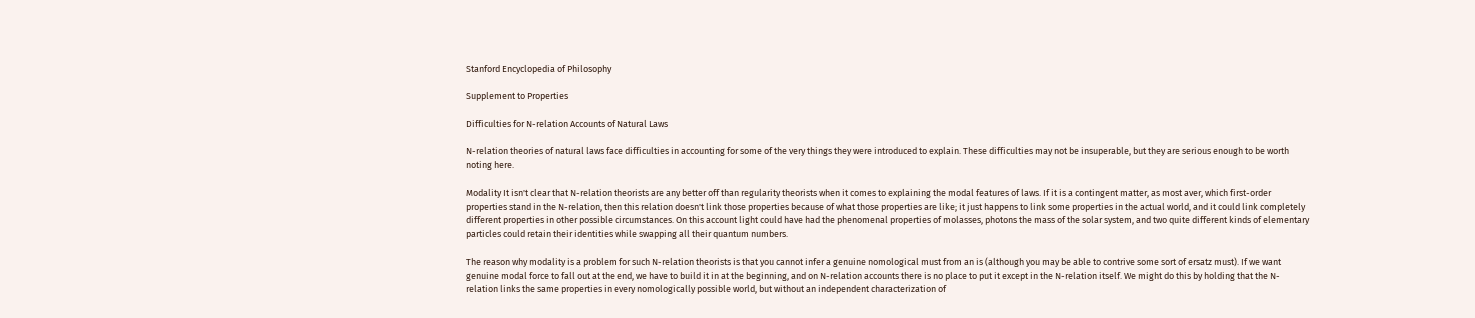Stanford Encyclopedia of Philosophy

Supplement to Properties

Difficulties for N-relation Accounts of Natural Laws

N-relation theories of natural laws face difficulties in accounting for some of the very things they were introduced to explain. These difficulties may not be insuperable, but they are serious enough to be worth noting here.

Modality It isn't clear that N-relation theorists are any better off than regularity theorists when it comes to explaining the modal features of laws. If it is a contingent matter, as most aver, which first-order properties stand in the N-relation, then this relation doesn't link those properties because of what those properties are like; it just happens to link some properties in the actual world, and it could link completely different properties in other possible circumstances. On this account light could have had the phenomenal properties of molasses, photons the mass of the solar system, and two quite different kinds of elementary particles could retain their identities while swapping all their quantum numbers.

The reason why modality is a problem for such N-relation theorists is that you cannot infer a genuine nomological must from an is (although you may be able to contrive some sort of ersatz must). If we want genuine modal force to fall out at the end, we have to build it in at the beginning, and on N-relation accounts there is no place to put it except in the N-relation itself. We might do this by holding that the N- relation links the same properties in every nomologically possible world, but without an independent characterization of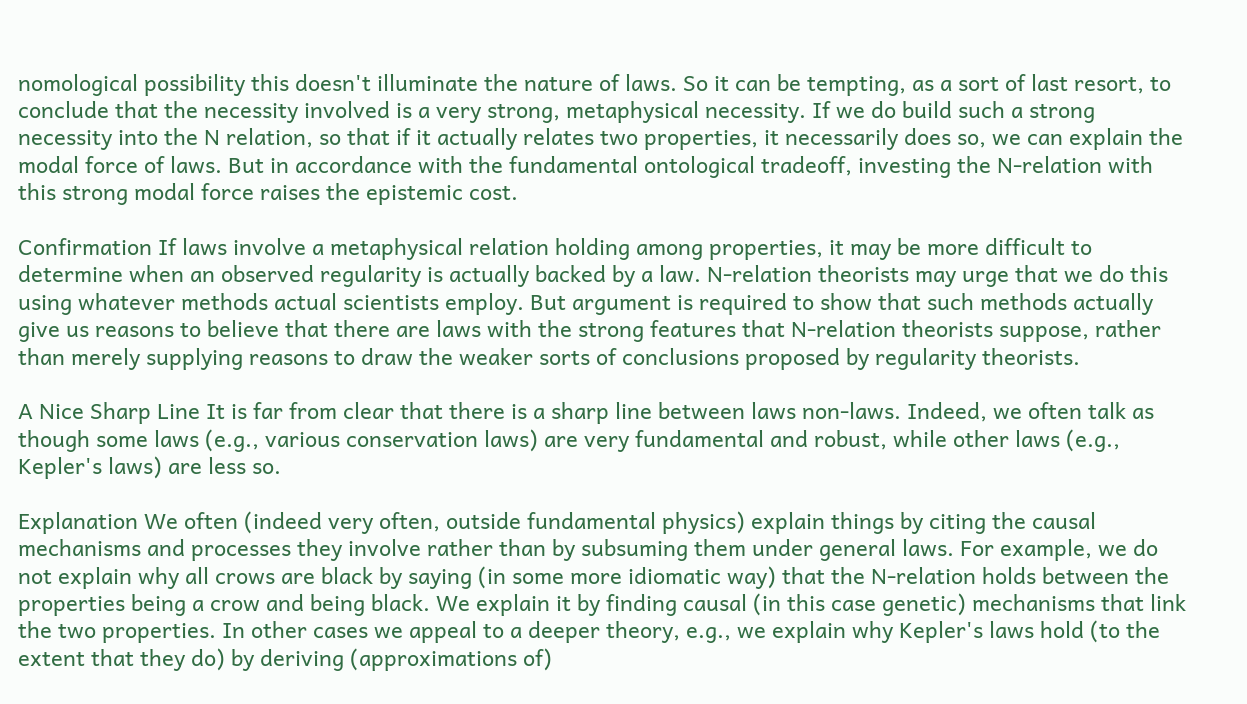nomological possibility this doesn't illuminate the nature of laws. So it can be tempting, as a sort of last resort, to conclude that the necessity involved is a very strong, metaphysical necessity. If we do build such a strong necessity into the N relation, so that if it actually relates two properties, it necessarily does so, we can explain the modal force of laws. But in accordance with the fundamental ontological tradeoff, investing the N-relation with this strong modal force raises the epistemic cost.

Confirmation If laws involve a metaphysical relation holding among properties, it may be more difficult to determine when an observed regularity is actually backed by a law. N-relation theorists may urge that we do this using whatever methods actual scientists employ. But argument is required to show that such methods actually give us reasons to believe that there are laws with the strong features that N-relation theorists suppose, rather than merely supplying reasons to draw the weaker sorts of conclusions proposed by regularity theorists.

A Nice Sharp Line It is far from clear that there is a sharp line between laws non-laws. Indeed, we often talk as though some laws (e.g., various conservation laws) are very fundamental and robust, while other laws (e.g., Kepler's laws) are less so.

Explanation We often (indeed very often, outside fundamental physics) explain things by citing the causal mechanisms and processes they involve rather than by subsuming them under general laws. For example, we do not explain why all crows are black by saying (in some more idiomatic way) that the N-relation holds between the properties being a crow and being black. We explain it by finding causal (in this case genetic) mechanisms that link the two properties. In other cases we appeal to a deeper theory, e.g., we explain why Kepler's laws hold (to the extent that they do) by deriving (approximations of)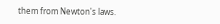them from Newton's laws.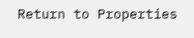Return to Properties